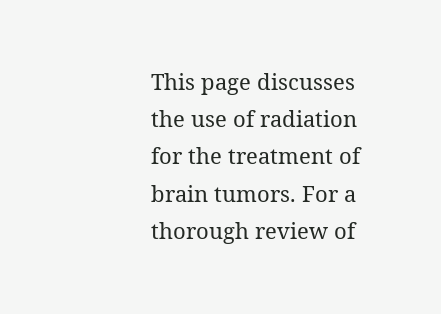This page discusses the use of radiation for the treatment of brain tumors. For a thorough review of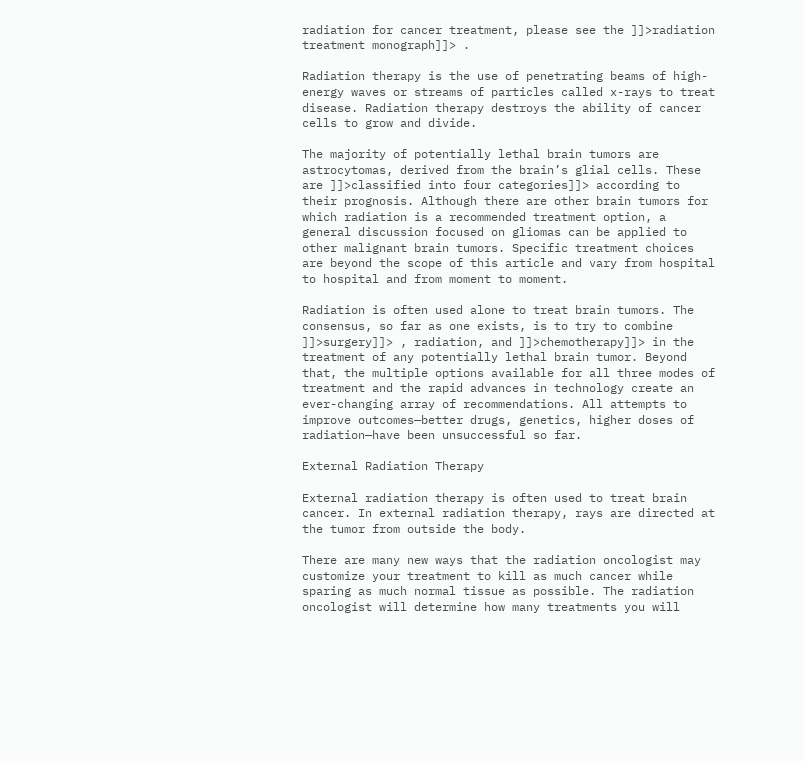radiation for cancer treatment, please see the ]]>radiation treatment monograph]]> .

Radiation therapy is the use of penetrating beams of high-energy waves or streams of particles called x-rays to treat disease. Radiation therapy destroys the ability of cancer cells to grow and divide.

The majority of potentially lethal brain tumors are astrocytomas, derived from the brain’s glial cells. These are ]]>classified into four categories]]> according to their prognosis. Although there are other brain tumors for which radiation is a recommended treatment option, a general discussion focused on gliomas can be applied to other malignant brain tumors. Specific treatment choices are beyond the scope of this article and vary from hospital to hospital and from moment to moment.

Radiation is often used alone to treat brain tumors. The consensus, so far as one exists, is to try to combine ]]>surgery]]> , radiation, and ]]>chemotherapy]]> in the treatment of any potentially lethal brain tumor. Beyond that, the multiple options available for all three modes of treatment and the rapid advances in technology create an ever-changing array of recommendations. All attempts to improve outcomes—better drugs, genetics, higher doses of radiation—have been unsuccessful so far.

External Radiation Therapy

External radiation therapy is often used to treat brain cancer. In external radiation therapy, rays are directed at the tumor from outside the body.

There are many new ways that the radiation oncologist may customize your treatment to kill as much cancer while sparing as much normal tissue as possible. The radiation oncologist will determine how many treatments you will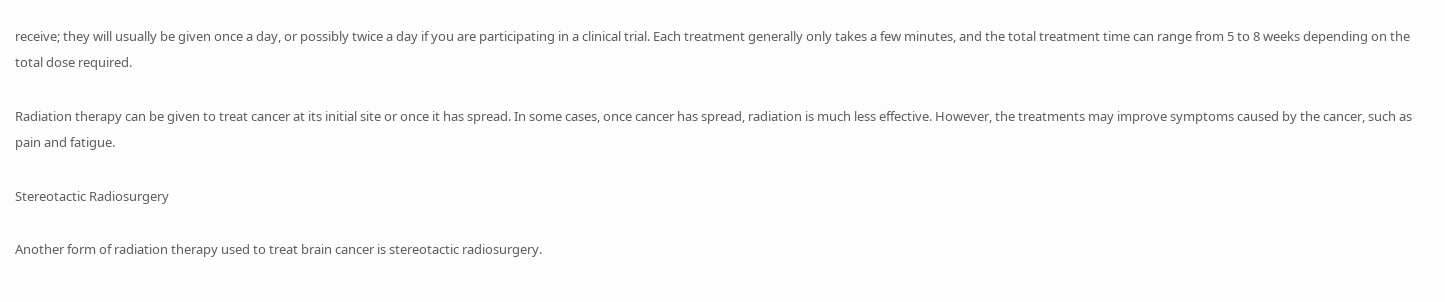receive; they will usually be given once a day, or possibly twice a day if you are participating in a clinical trial. Each treatment generally only takes a few minutes, and the total treatment time can range from 5 to 8 weeks depending on the total dose required.

Radiation therapy can be given to treat cancer at its initial site or once it has spread. In some cases, once cancer has spread, radiation is much less effective. However, the treatments may improve symptoms caused by the cancer, such as pain and fatigue.

Stereotactic Radiosurgery

Another form of radiation therapy used to treat brain cancer is stereotactic radiosurgery.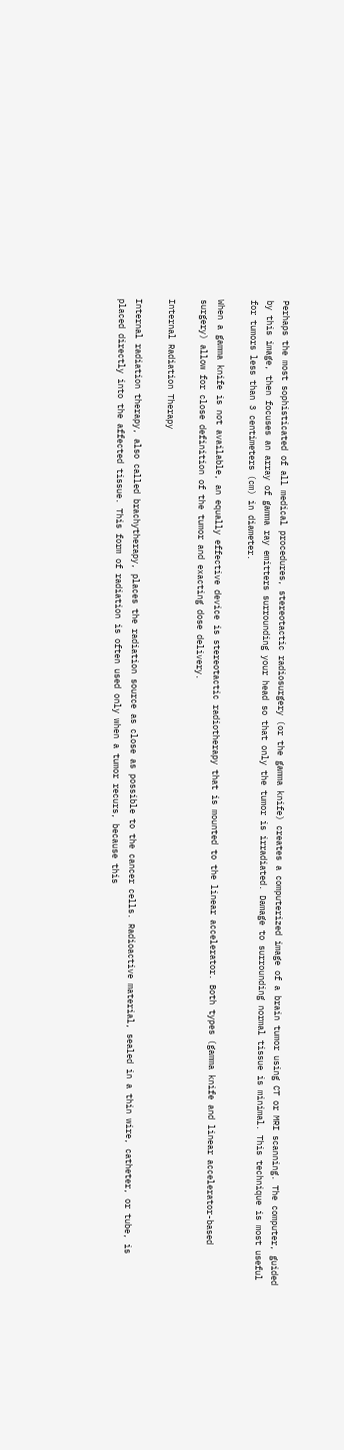Perhaps the most sophisticated of all medical procedures, stereotactic radiosurgery (or the gamma knife) creates a computerized image of a brain tumor using CT or MRI scanning. The computer, guided by this image, then focuses an array of gamma ray emitters surrounding your head so that only the tumor is irradiated. Damage to surrounding normal tissue is minimal. This technique is most useful for tumors less than 3 centimeters (cm) in diameter.

When a gamma knife is not available, an equally effective device is stereotactic radiotherapy that is mounted to the linear accelerator. Both types (gamma knife and linear accelerator-based surgery) allow for close definition of the tumor and exacting dose delivery.

Internal Radiation Therapy

Internal radiation therapy, also called brachytherapy, places the radiation source as close as possible to the cancer cells. Radioactive material, sealed in a thin wire, catheter, or tube, is placed directly into the affected tissue. This form of radiation is often used only when a tumor recurs, because this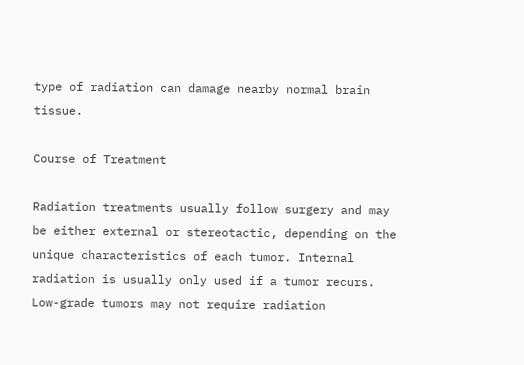type of radiation can damage nearby normal brain tissue.

Course of Treatment

Radiation treatments usually follow surgery and may be either external or stereotactic, depending on the unique characteristics of each tumor. Internal radiation is usually only used if a tumor recurs. Low-grade tumors may not require radiation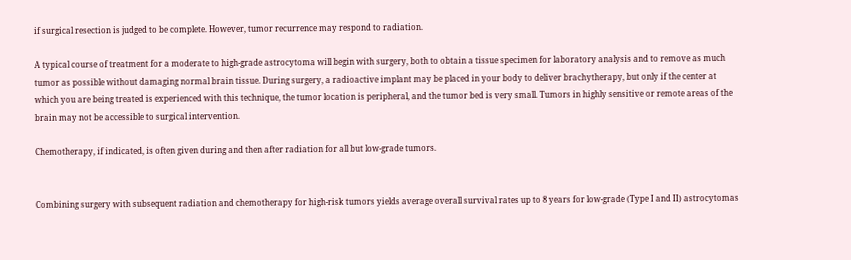if surgical resection is judged to be complete. However, tumor recurrence may respond to radiation.

A typical course of treatment for a moderate to high-grade astrocytoma will begin with surgery, both to obtain a tissue specimen for laboratory analysis and to remove as much tumor as possible without damaging normal brain tissue. During surgery, a radioactive implant may be placed in your body to deliver brachytherapy, but only if the center at which you are being treated is experienced with this technique, the tumor location is peripheral, and the tumor bed is very small. Tumors in highly sensitive or remote areas of the brain may not be accessible to surgical intervention.

Chemotherapy, if indicated, is often given during and then after radiation for all but low-grade tumors.


Combining surgery with subsequent radiation and chemotherapy for high-risk tumors yields average overall survival rates up to 8 years for low-grade (Type I and II) astrocytomas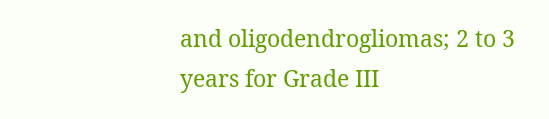and oligodendrogliomas; 2 to 3 years for Grade III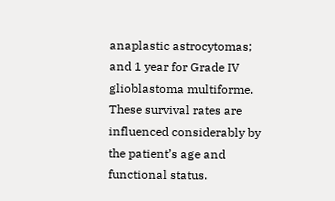anaplastic astrocytomas; and 1 year for Grade IV glioblastoma multiforme. These survival rates are influenced considerably by the patient’s age and functional status.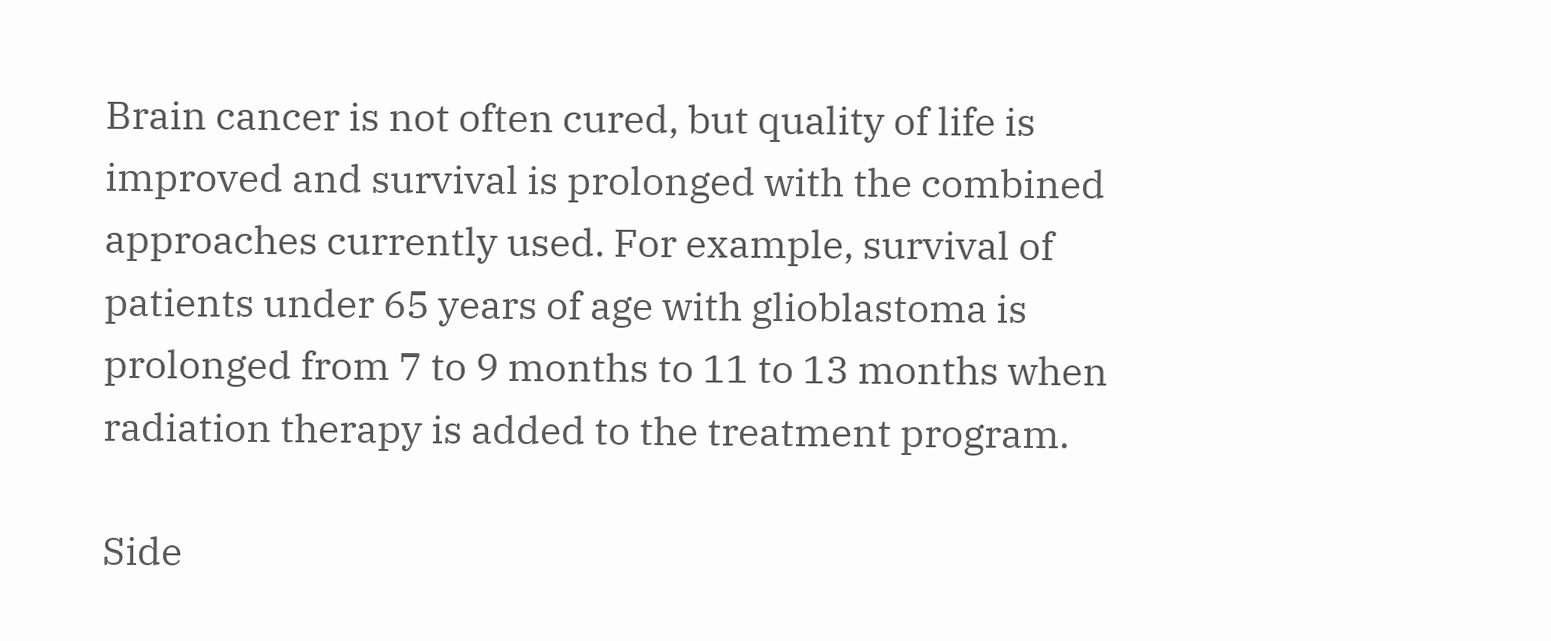Brain cancer is not often cured, but quality of life is improved and survival is prolonged with the combined approaches currently used. For example, survival of patients under 65 years of age with glioblastoma is prolonged from 7 to 9 months to 11 to 13 months when radiation therapy is added to the treatment program.

Side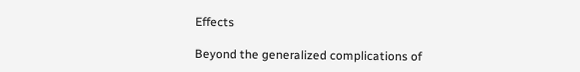Effects

Beyond the generalized complications of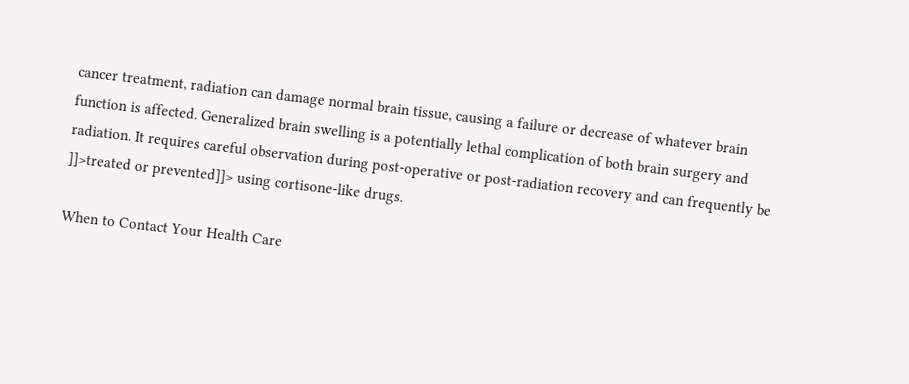cancer treatment, radiation can damage normal brain tissue, causing a failure or decrease of whatever brain function is affected. Generalized brain swelling is a potentially lethal complication of both brain surgery and radiation. It requires careful observation during post-operative or post-radiation recovery and can frequently be ]]>treated or prevented]]> using cortisone-like drugs.

When to Contact Your Health Care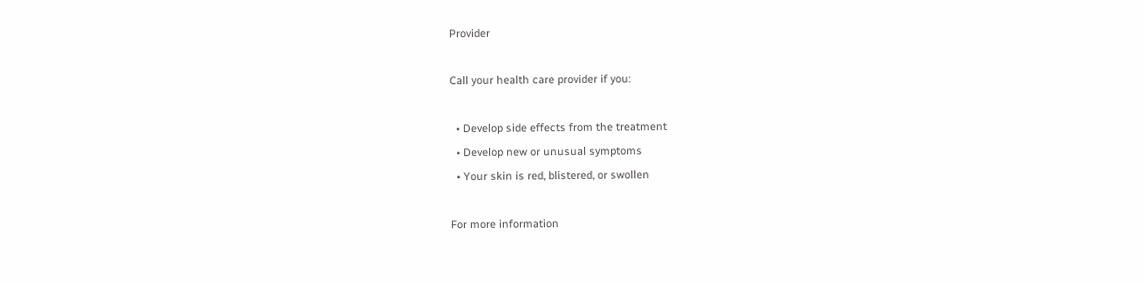Provider

Call your health care provider if you:

  • Develop side effects from the treatment
  • Develop new or unusual symptoms
  • Your skin is red, blistered, or swollen

For more information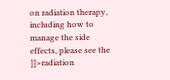on radiation therapy, including how to manage the side effects, please see the ]]>radiation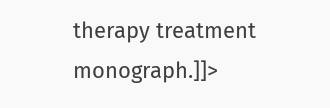therapy treatment monograph.]]>